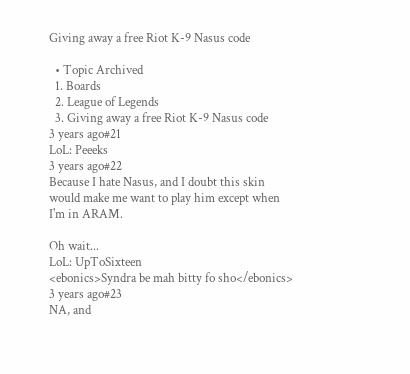Giving away a free Riot K-9 Nasus code

  • Topic Archived
  1. Boards
  2. League of Legends
  3. Giving away a free Riot K-9 Nasus code
3 years ago#21
LoL: Peeeks
3 years ago#22
Because I hate Nasus, and I doubt this skin would make me want to play him except when I'm in ARAM.

Oh wait...
LoL: UpToSixteen
<ebonics>Syndra be mah bitty fo sho</ebonics>
3 years ago#23
NA, and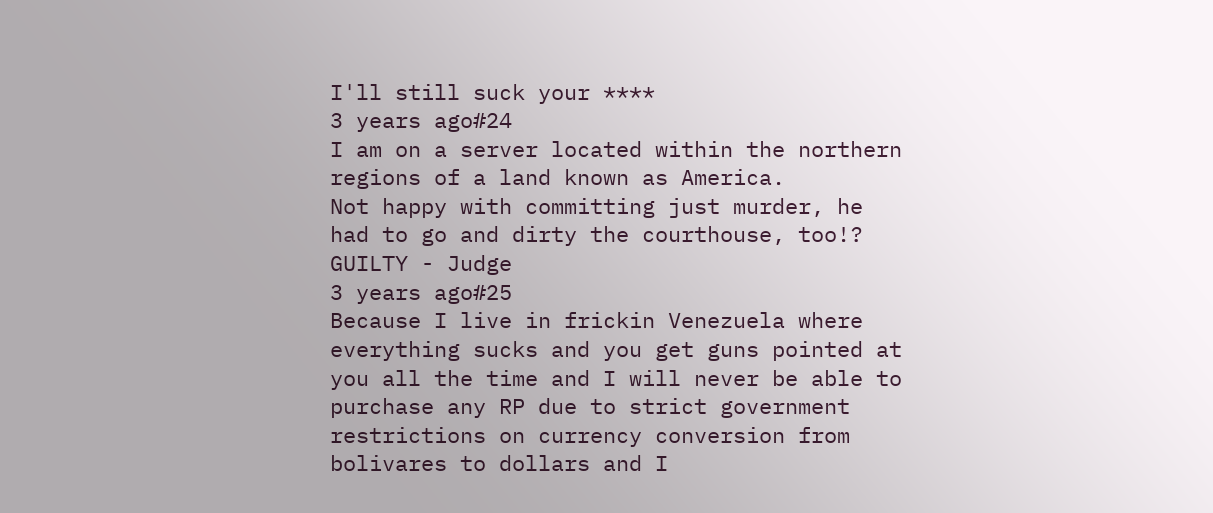I'll still suck your ****
3 years ago#24
I am on a server located within the northern regions of a land known as America.
Not happy with committing just murder, he had to go and dirty the courthouse, too!? GUILTY - Judge
3 years ago#25
Because I live in frickin Venezuela where everything sucks and you get guns pointed at you all the time and I will never be able to purchase any RP due to strict government restrictions on currency conversion from bolivares to dollars and I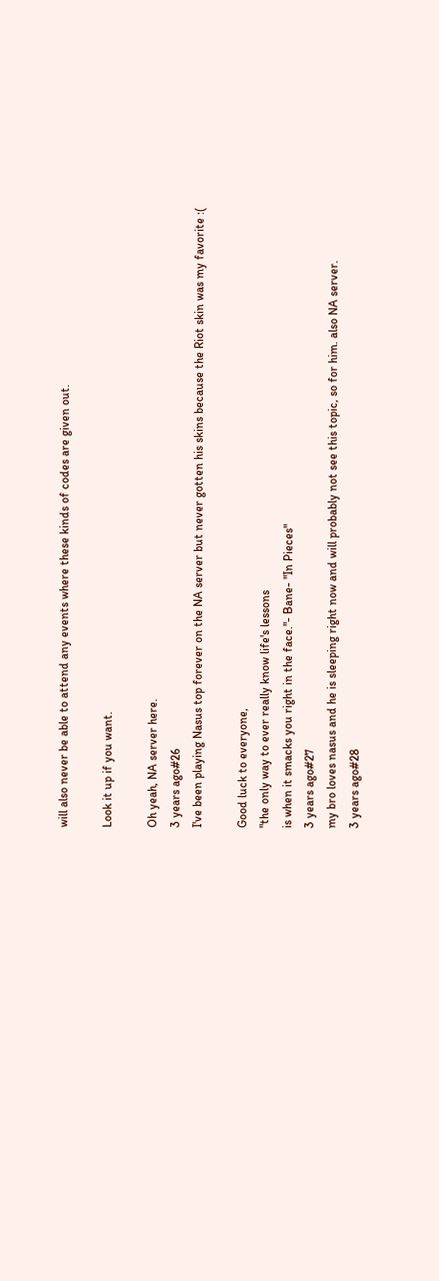will also never be able to attend any events where these kinds of codes are given out.

Look it up if you want.

Oh yeah, NA server here.
3 years ago#26
I've been playing Nasus top forever on the NA server but never gotten his skins because the Riot skin was my favorite :(

Good luck to everyone,
"the only way to ever really know life's lessons
is when it smacks you right in the face."- Bane- "In Pieces"
3 years ago#27
my bro loves nasus and he is sleeping right now and will probably not see this topic, so for him. also NA server.
3 years ago#28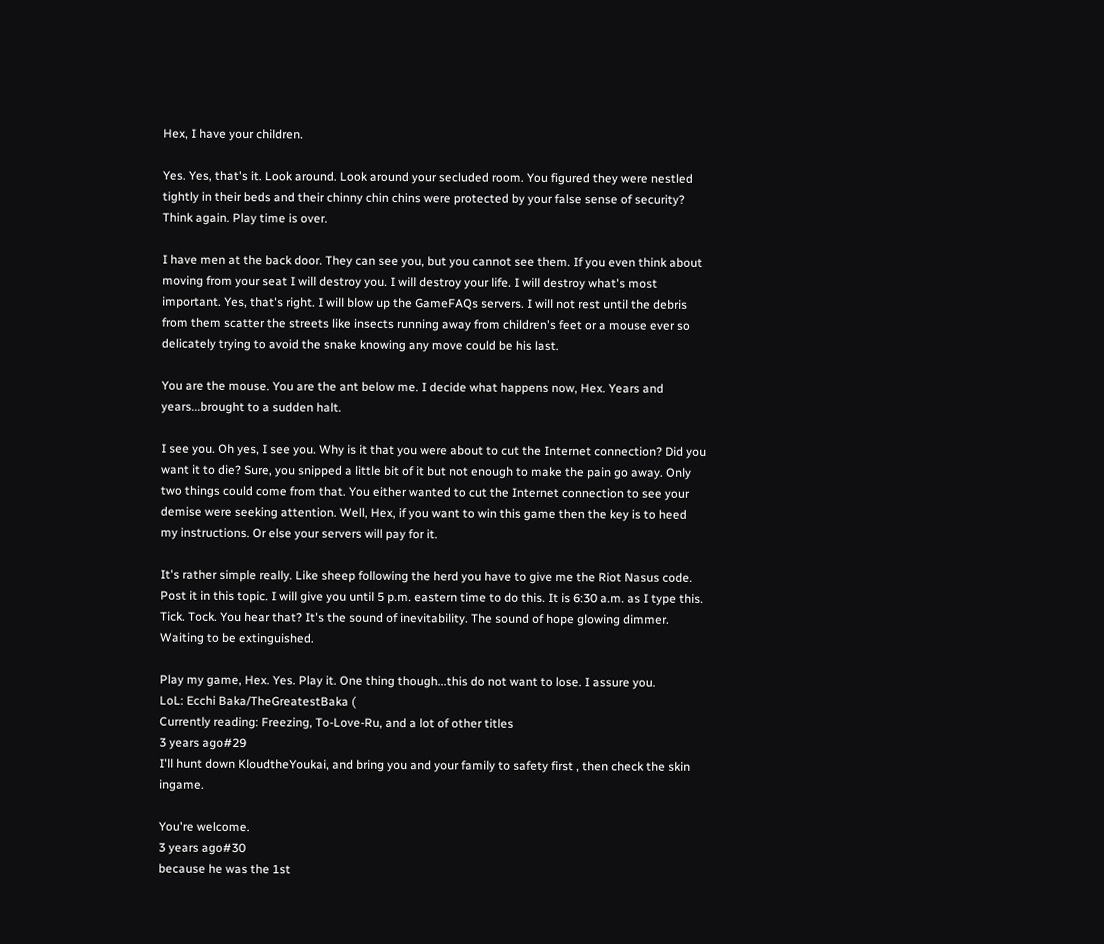Hex, I have your children.

Yes. Yes, that's it. Look around. Look around your secluded room. You figured they were nestled tightly in their beds and their chinny chin chins were protected by your false sense of security? Think again. Play time is over.

I have men at the back door. They can see you, but you cannot see them. If you even think about moving from your seat I will destroy you. I will destroy your life. I will destroy what's most important. Yes, that's right. I will blow up the GameFAQs servers. I will not rest until the debris from them scatter the streets like insects running away from children's feet or a mouse ever so delicately trying to avoid the snake knowing any move could be his last.

You are the mouse. You are the ant below me. I decide what happens now, Hex. Years and years...brought to a sudden halt.

I see you. Oh yes, I see you. Why is it that you were about to cut the Internet connection? Did you want it to die? Sure, you snipped a little bit of it but not enough to make the pain go away. Only two things could come from that. You either wanted to cut the Internet connection to see your demise were seeking attention. Well, Hex, if you want to win this game then the key is to heed my instructions. Or else your servers will pay for it.

It's rather simple really. Like sheep following the herd you have to give me the Riot Nasus code. Post it in this topic. I will give you until 5 p.m. eastern time to do this. It is 6:30 a.m. as I type this. Tick. Tock. You hear that? It's the sound of inevitability. The sound of hope glowing dimmer. Waiting to be extinguished.

Play my game, Hex. Yes. Play it. One thing though...this do not want to lose. I assure you.
LoL: Ecchi Baka/TheGreatestBaka (
Currently reading: Freezing, To-Love-Ru, and a lot of other titles
3 years ago#29
I'll hunt down KloudtheYoukai, and bring you and your family to safety first , then check the skin ingame.

You're welcome.
3 years ago#30
because he was the 1st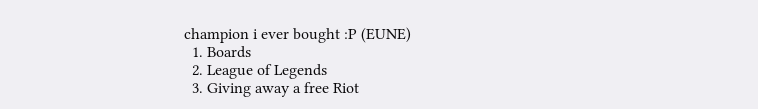champion i ever bought :P (EUNE)
  1. Boards
  2. League of Legends
  3. Giving away a free Riot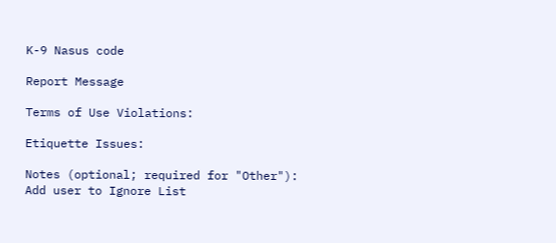K-9 Nasus code

Report Message

Terms of Use Violations:

Etiquette Issues:

Notes (optional; required for "Other"):
Add user to Ignore List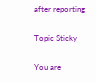after reporting

Topic Sticky

You are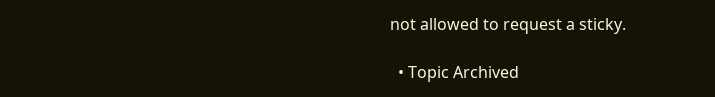not allowed to request a sticky.

  • Topic Archived